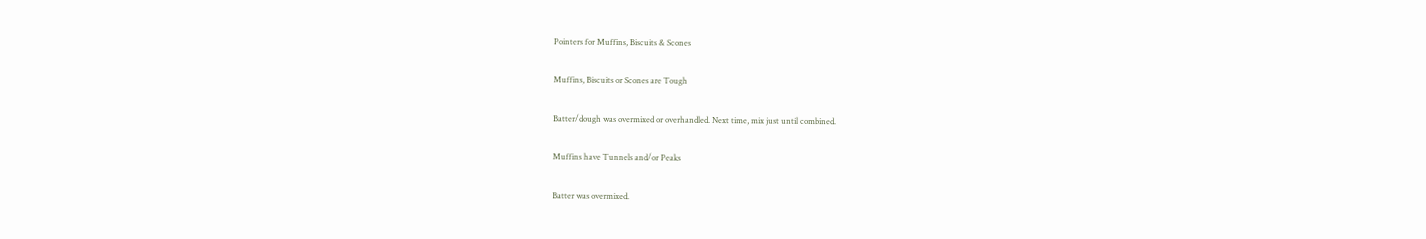Pointers for Muffins, Biscuits & Scones

Muffins, Biscuits or Scones are Tough

Batter/dough was overmixed or overhandled. Next time, mix just until combined.

Muffins have Tunnels and/or Peaks

Batter was overmixed.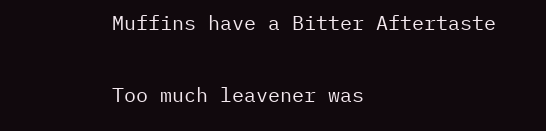Muffins have a Bitter Aftertaste

Too much leavener was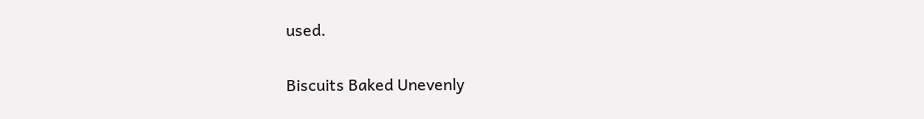used.

Biscuits Baked Unevenly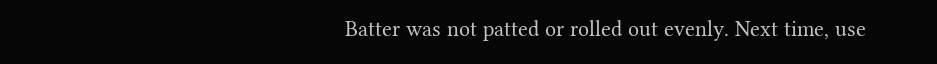Batter was not patted or rolled out evenly. Next time, use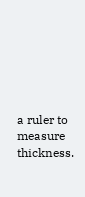a ruler to measure thickness.